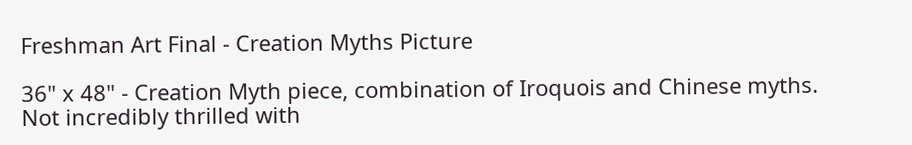Freshman Art Final - Creation Myths Picture

36" x 48" - Creation Myth piece, combination of Iroquois and Chinese myths. Not incredibly thrilled with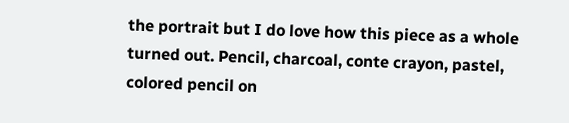the portrait but I do love how this piece as a whole turned out. Pencil, charcoal, conte crayon, pastel, colored pencil on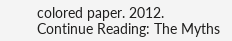colored paper. 2012.
Continue Reading: The Myths